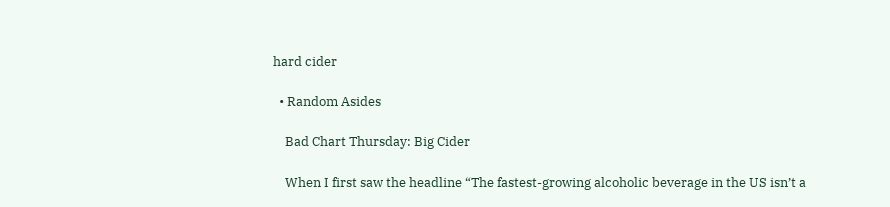hard cider

  • Random Asides

    Bad Chart Thursday: Big Cider

    When I first saw the headline “The fastest-growing alcoholic beverage in the US isn’t a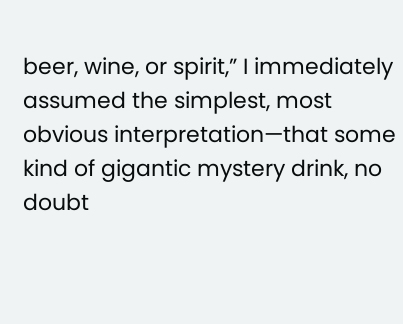beer, wine, or spirit,” I immediately assumed the simplest, most obvious interpretation—that some kind of gigantic mystery drink, no doubt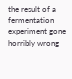the result of a fermentation experiment gone horribly wrong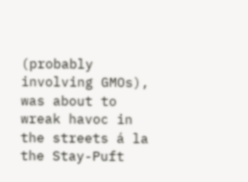(probably involving GMOs), was about to wreak havoc in the streets á la the Stay-Puft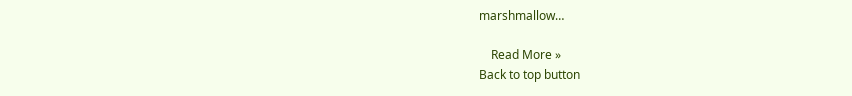marshmallow…

    Read More »
Back to top button